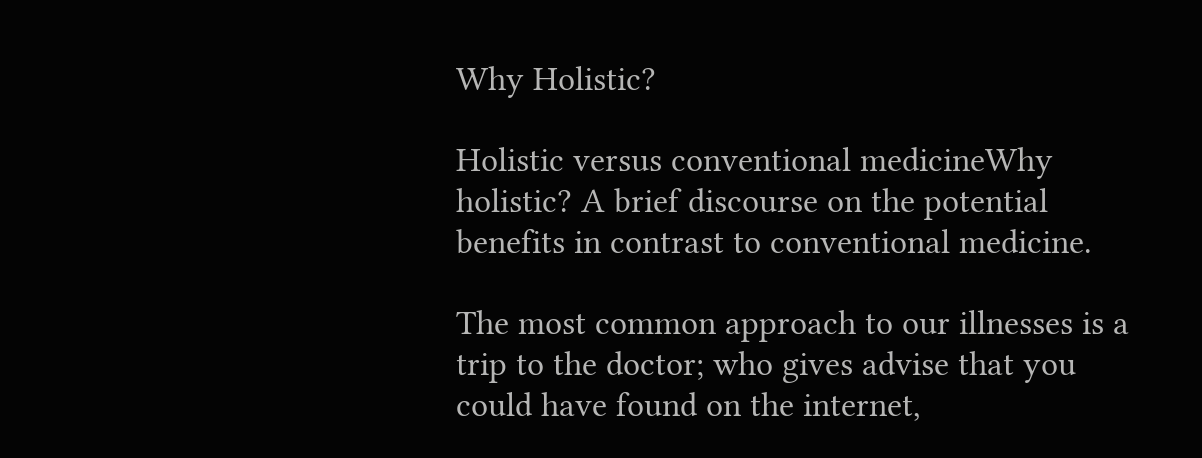Why Holistic?

Holistic versus conventional medicineWhy holistic? A brief discourse on the potential benefits in contrast to conventional medicine.

The most common approach to our illnesses is a trip to the doctor; who gives advise that you could have found on the internet,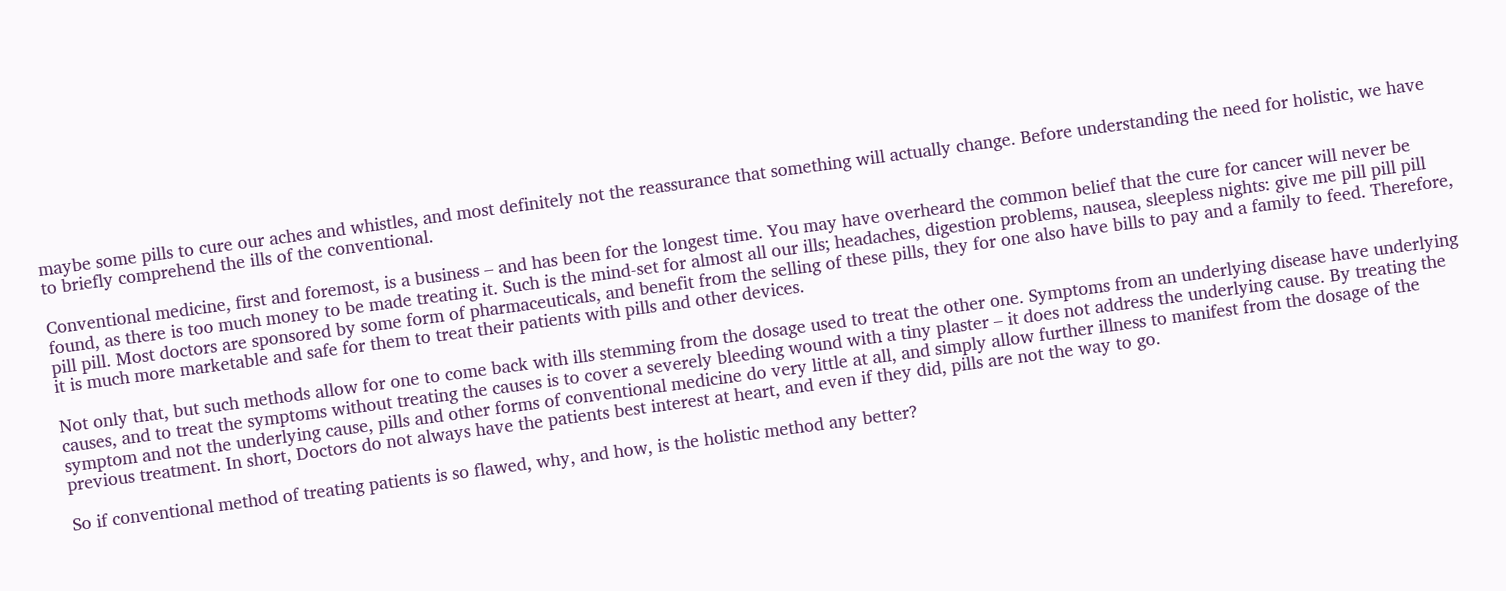maybe some pills to cure our aches and whistles, and most definitely not the reassurance that something will actually change. Before understanding the need for holistic, we have to briefly comprehend the ills of the conventional.

Conventional medicine, first and foremost, is a business – and has been for the longest time. You may have overheard the common belief that the cure for cancer will never be found, as there is too much money to be made treating it. Such is the mind-set for almost all our ills; headaches, digestion problems, nausea, sleepless nights: give me pill pill pill pill pill. Most doctors are sponsored by some form of pharmaceuticals, and benefit from the selling of these pills, they for one also have bills to pay and a family to feed. Therefore, it is much more marketable and safe for them to treat their patients with pills and other devices.

Not only that, but such methods allow for one to come back with ills stemming from the dosage used to treat the other one. Symptoms from an underlying disease have underlying causes, and to treat the symptoms without treating the causes is to cover a severely bleeding wound with a tiny plaster – it does not address the underlying cause. By treating the symptom and not the underlying cause, pills and other forms of conventional medicine do very little at all, and simply allow further illness to manifest from the dosage of the previous treatment. In short, Doctors do not always have the patients best interest at heart, and even if they did, pills are not the way to go.

So if conventional method of treating patients is so flawed, why, and how, is the holistic method any better?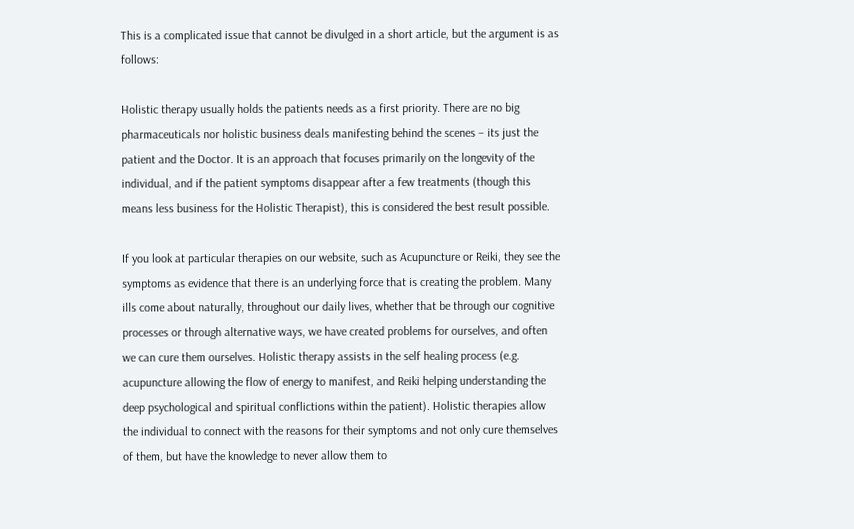This is a complicated issue that cannot be divulged in a short article, but the argument is as follows:

Holistic therapy usually holds the patients needs as a first priority. There are no big pharmaceuticals nor holistic business deals manifesting behind the scenes – its just the patient and the Doctor. It is an approach that focuses primarily on the longevity of the individual, and if the patient symptoms disappear after a few treatments (though this means less business for the Holistic Therapist), this is considered the best result possible.

If you look at particular therapies on our website, such as Acupuncture or Reiki, they see the symptoms as evidence that there is an underlying force that is creating the problem. Many ills come about naturally, throughout our daily lives, whether that be through our cognitive processes or through alternative ways, we have created problems for ourselves, and often we can cure them ourselves. Holistic therapy assists in the self healing process (e.g. acupuncture allowing the flow of energy to manifest, and Reiki helping understanding the deep psychological and spiritual conflictions within the patient). Holistic therapies allow the individual to connect with the reasons for their symptoms and not only cure themselves of them, but have the knowledge to never allow them to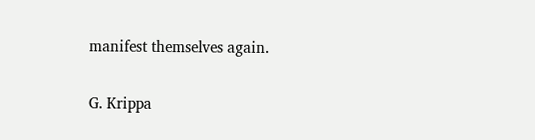manifest themselves again.

G. Krippa